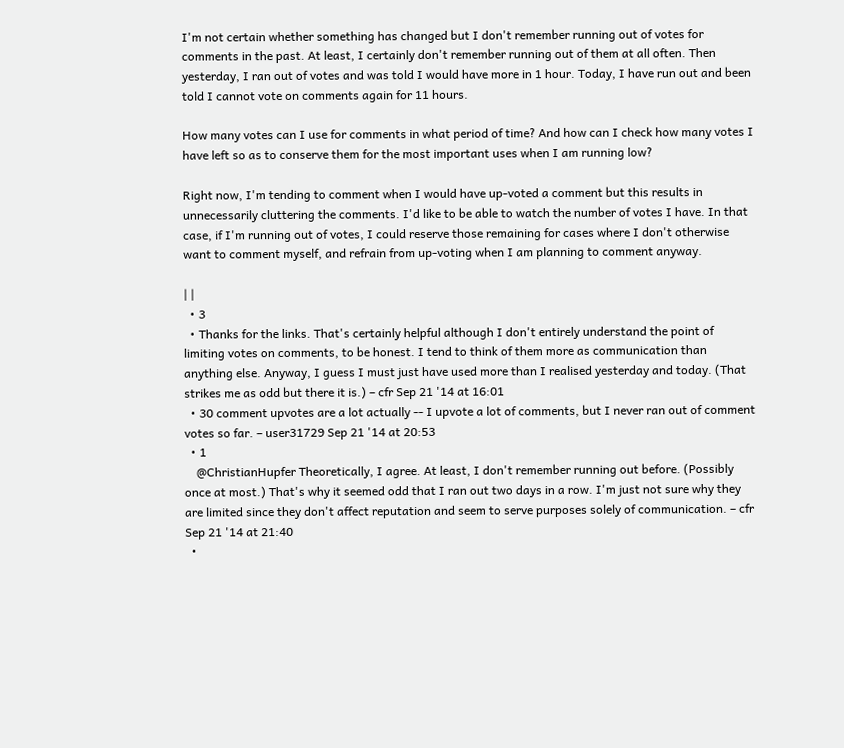I'm not certain whether something has changed but I don't remember running out of votes for comments in the past. At least, I certainly don't remember running out of them at all often. Then yesterday, I ran out of votes and was told I would have more in 1 hour. Today, I have run out and been told I cannot vote on comments again for 11 hours.

How many votes can I use for comments in what period of time? And how can I check how many votes I have left so as to conserve them for the most important uses when I am running low?

Right now, I'm tending to comment when I would have up-voted a comment but this results in unnecessarily cluttering the comments. I'd like to be able to watch the number of votes I have. In that case, if I'm running out of votes, I could reserve those remaining for cases where I don't otherwise want to comment myself, and refrain from up-voting when I am planning to comment anyway.

| |
  • 3
  • Thanks for the links. That's certainly helpful although I don't entirely understand the point of limiting votes on comments, to be honest. I tend to think of them more as communication than anything else. Anyway, I guess I must just have used more than I realised yesterday and today. (That strikes me as odd but there it is.) – cfr Sep 21 '14 at 16:01
  • 30 comment upvotes are a lot actually -- I upvote a lot of comments, but I never ran out of comment votes so far. – user31729 Sep 21 '14 at 20:53
  • 1
    @ChristianHupfer Theoretically, I agree. At least, I don't remember running out before. (Possibly once at most.) That's why it seemed odd that I ran out two days in a row. I'm just not sure why they are limited since they don't affect reputation and seem to serve purposes solely of communication. – cfr Sep 21 '14 at 21:40
  •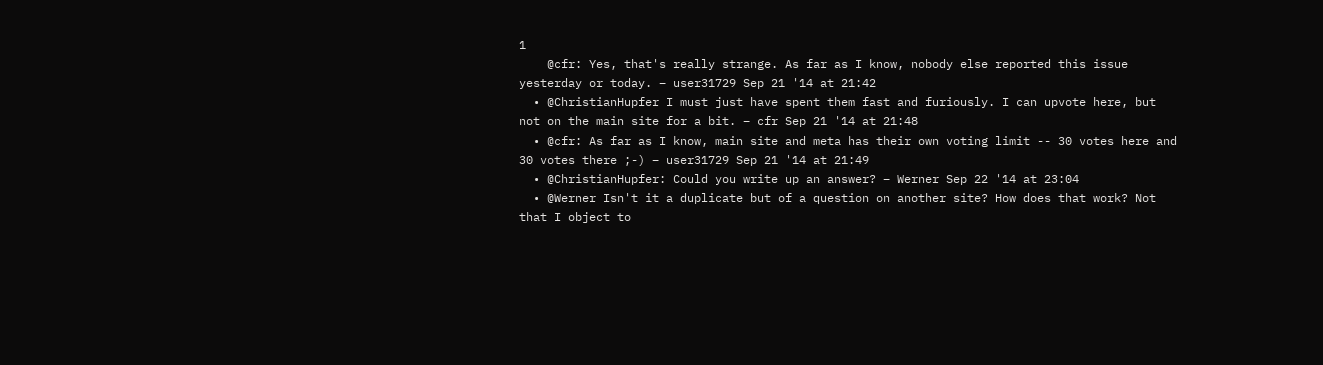1
    @cfr: Yes, that's really strange. As far as I know, nobody else reported this issue yesterday or today. – user31729 Sep 21 '14 at 21:42
  • @ChristianHupfer I must just have spent them fast and furiously. I can upvote here, but not on the main site for a bit. – cfr Sep 21 '14 at 21:48
  • @cfr: As far as I know, main site and meta has their own voting limit -- 30 votes here and 30 votes there ;-) – user31729 Sep 21 '14 at 21:49
  • @ChristianHupfer: Could you write up an answer? – Werner Sep 22 '14 at 23:04
  • @Werner Isn't it a duplicate but of a question on another site? How does that work? Not that I object to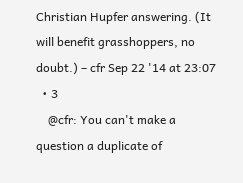Christian Hupfer answering. (It will benefit grasshoppers, no doubt.) – cfr Sep 22 '14 at 23:07
  • 3
    @cfr: You can't make a question a duplicate of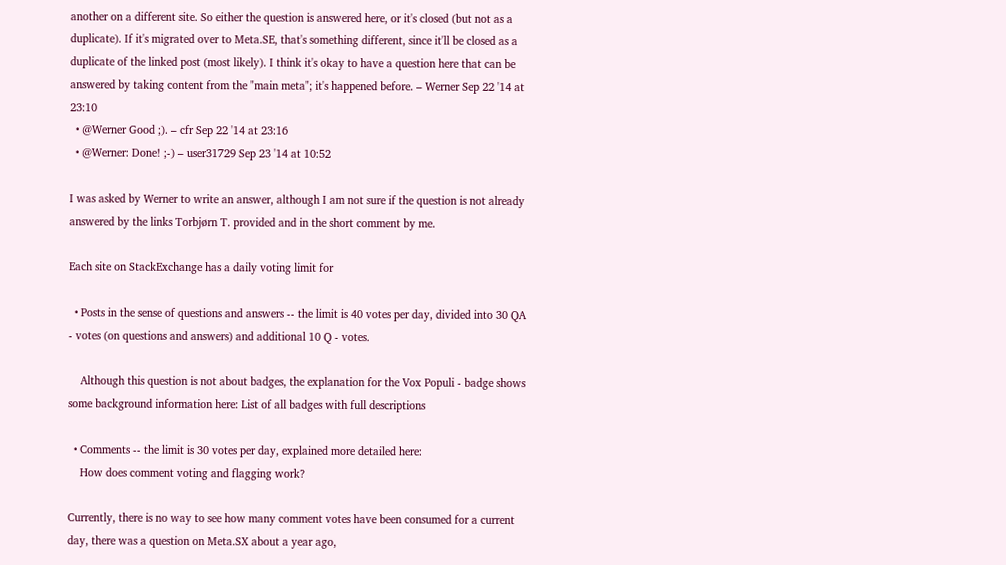another on a different site. So either the question is answered here, or it's closed (but not as a duplicate). If it's migrated over to Meta.SE, that's something different, since it'll be closed as a duplicate of the linked post (most likely). I think it's okay to have a question here that can be answered by taking content from the "main meta"; it's happened before. – Werner Sep 22 '14 at 23:10
  • @Werner Good ;). – cfr Sep 22 '14 at 23:16
  • @Werner: Done! ;-) – user31729 Sep 23 '14 at 10:52

I was asked by Werner to write an answer, although I am not sure if the question is not already answered by the links Torbjørn T. provided and in the short comment by me.

Each site on StackExchange has a daily voting limit for

  • Posts in the sense of questions and answers -- the limit is 40 votes per day, divided into 30 QA - votes (on questions and answers) and additional 10 Q - votes.

    Although this question is not about badges, the explanation for the Vox Populi - badge shows some background information here: List of all badges with full descriptions

  • Comments -- the limit is 30 votes per day, explained more detailed here:
    How does comment voting and flagging work?

Currently, there is no way to see how many comment votes have been consumed for a current day, there was a question on Meta.SX about a year ago,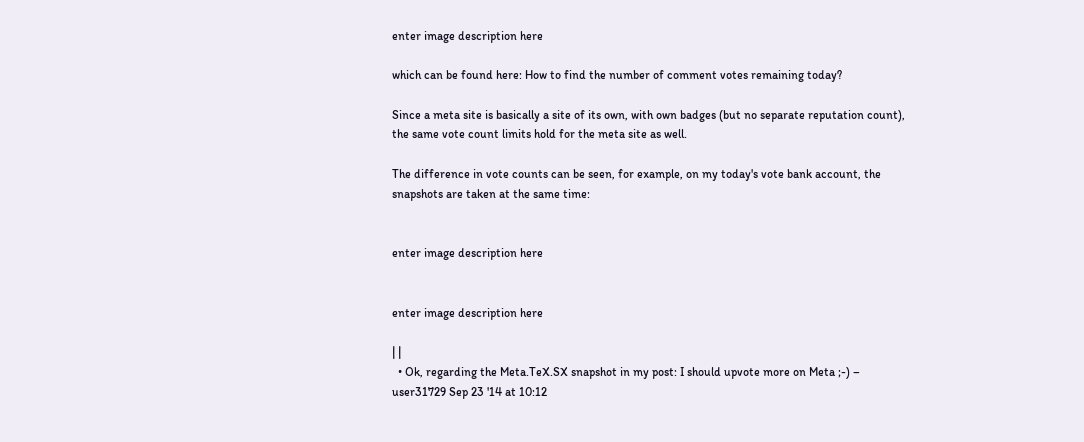enter image description here

which can be found here: How to find the number of comment votes remaining today?

Since a meta site is basically a site of its own, with own badges (but no separate reputation count), the same vote count limits hold for the meta site as well.

The difference in vote counts can be seen, for example, on my today's vote bank account, the snapshots are taken at the same time:


enter image description here


enter image description here

| |
  • Ok, regarding the Meta.TeX.SX snapshot in my post: I should upvote more on Meta ;-) – user31729 Sep 23 '14 at 10:12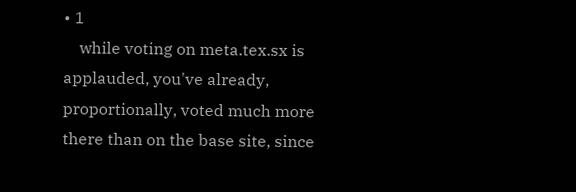• 1
    while voting on meta.tex.sx is applauded, you've already, proportionally, voted much more there than on the base site, since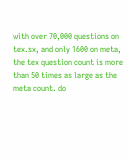with over 70,000 questions on tex.sx, and only 1600 on meta, the tex question count is more than 50 times as large as the meta count. do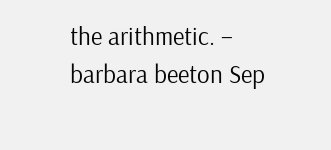the arithmetic. – barbara beeton Sep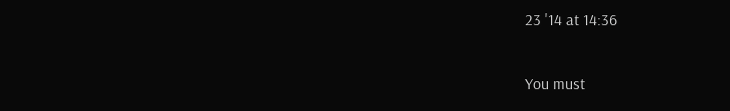23 '14 at 14:36

You must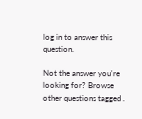log in to answer this question.

Not the answer you're looking for? Browse other questions tagged .